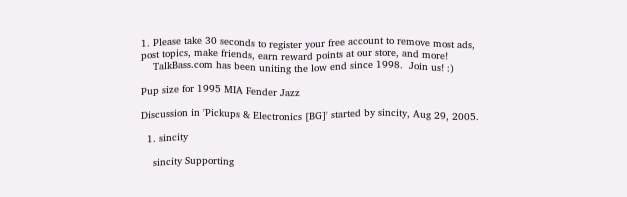1. Please take 30 seconds to register your free account to remove most ads, post topics, make friends, earn reward points at our store, and more!
    TalkBass.com has been uniting the low end since 1998.  Join us! :)

Pup size for 1995 MIA Fender Jazz

Discussion in 'Pickups & Electronics [BG]' started by sincity, Aug 29, 2005.

  1. sincity

    sincity Supporting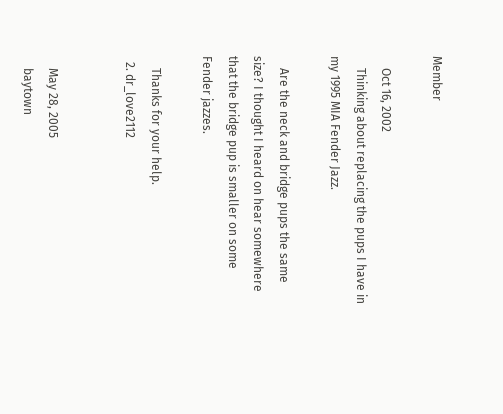Member

    Oct 16, 2002
    Thinking about replacing the pups I have in my 1995 MIA Fender Jazz.

    Are the neck and bridge pups the same size? I thought I heard on hear somewhere that the bridge pup is smaller on some Fender jazzes.

    Thanks for your help.
  2. dr_love2112


    May 28, 2005
    baytown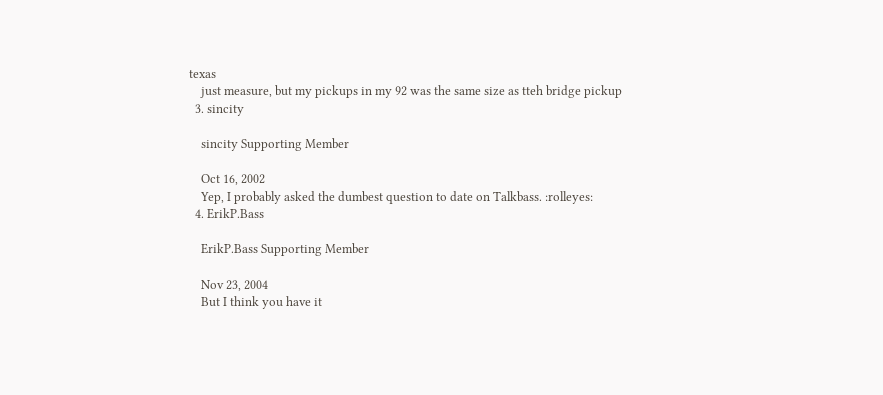texas
    just measure, but my pickups in my 92 was the same size as tteh bridge pickup
  3. sincity

    sincity Supporting Member

    Oct 16, 2002
    Yep, I probably asked the dumbest question to date on Talkbass. :rolleyes:
  4. ErikP.Bass

    ErikP.Bass Supporting Member

    Nov 23, 2004
    But I think you have it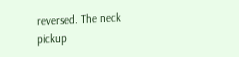reversed. The neck pickup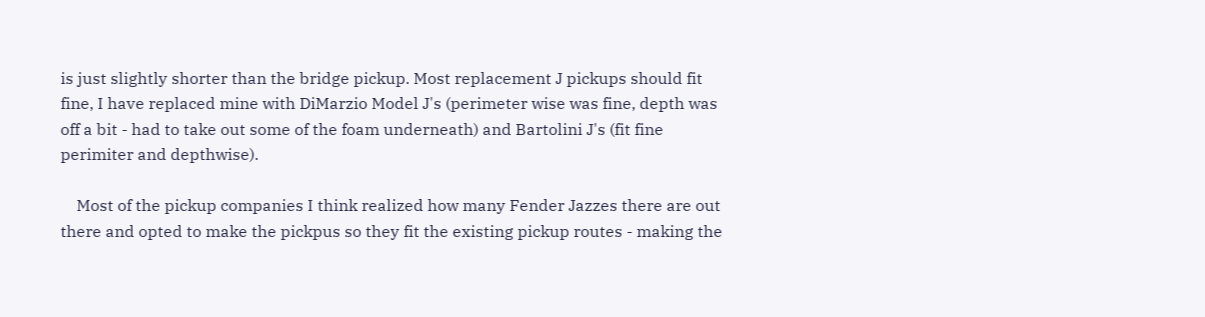is just slightly shorter than the bridge pickup. Most replacement J pickups should fit fine, I have replaced mine with DiMarzio Model J's (perimeter wise was fine, depth was off a bit - had to take out some of the foam underneath) and Bartolini J's (fit fine perimiter and depthwise).

    Most of the pickup companies I think realized how many Fender Jazzes there are out there and opted to make the pickpus so they fit the existing pickup routes - making the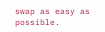swap as easy as possible.